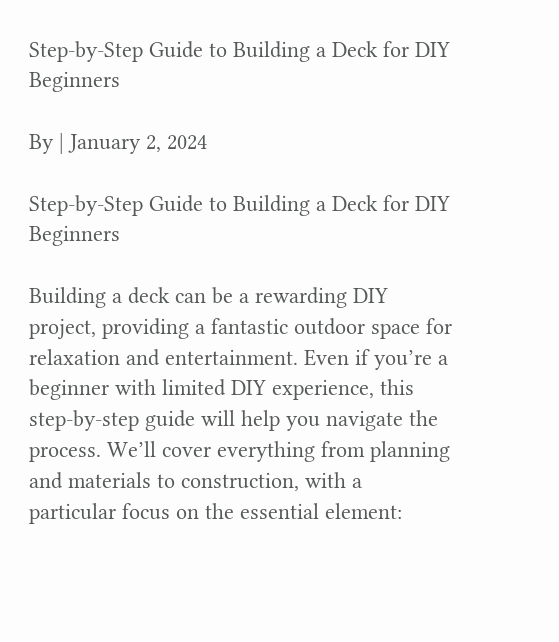Step-by-Step Guide to Building a Deck for DIY Beginners

By | January 2, 2024

Step-by-Step Guide to Building a Deck for DIY Beginners

Building a deck can be a rewarding DIY project, providing a fantastic outdoor space for relaxation and entertainment. Even if you’re a beginner with limited DIY experience, this step-by-step guide will help you navigate the process. We’ll cover everything from planning and materials to construction, with a particular focus on the essential element: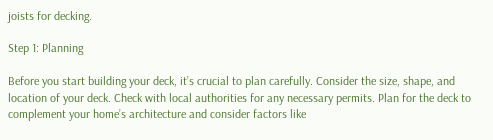joists for decking.

Step 1: Planning

Before you start building your deck, it’s crucial to plan carefully. Consider the size, shape, and location of your deck. Check with local authorities for any necessary permits. Plan for the deck to complement your home’s architecture and consider factors like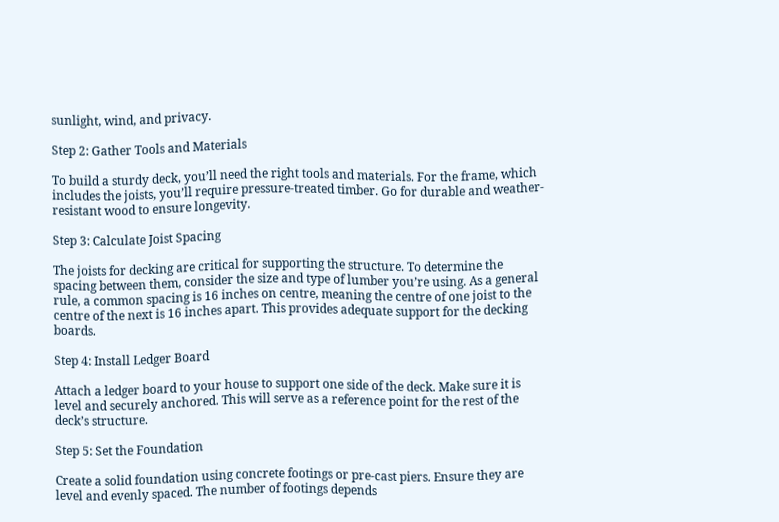sunlight, wind, and privacy.

Step 2: Gather Tools and Materials

To build a sturdy deck, you’ll need the right tools and materials. For the frame, which includes the joists, you’ll require pressure-treated timber. Go for durable and weather-resistant wood to ensure longevity.

Step 3: Calculate Joist Spacing

The joists for decking are critical for supporting the structure. To determine the spacing between them, consider the size and type of lumber you’re using. As a general rule, a common spacing is 16 inches on centre, meaning the centre of one joist to the centre of the next is 16 inches apart. This provides adequate support for the decking boards.

Step 4: Install Ledger Board

Attach a ledger board to your house to support one side of the deck. Make sure it is level and securely anchored. This will serve as a reference point for the rest of the deck’s structure.

Step 5: Set the Foundation

Create a solid foundation using concrete footings or pre-cast piers. Ensure they are level and evenly spaced. The number of footings depends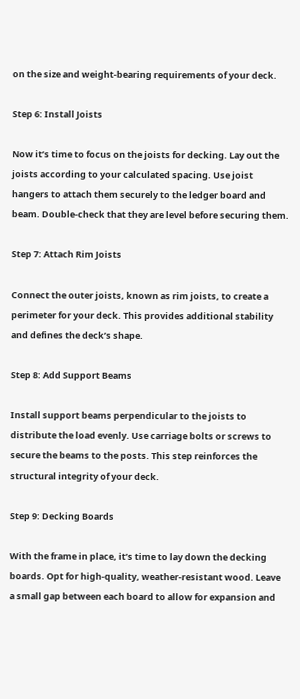on the size and weight-bearing requirements of your deck.

Step 6: Install Joists

Now it’s time to focus on the joists for decking. Lay out the joists according to your calculated spacing. Use joist hangers to attach them securely to the ledger board and beam. Double-check that they are level before securing them.

Step 7: Attach Rim Joists

Connect the outer joists, known as rim joists, to create a perimeter for your deck. This provides additional stability and defines the deck’s shape.

Step 8: Add Support Beams

Install support beams perpendicular to the joists to distribute the load evenly. Use carriage bolts or screws to secure the beams to the posts. This step reinforces the structural integrity of your deck.

Step 9: Decking Boards

With the frame in place, it’s time to lay down the decking boards. Opt for high-quality, weather-resistant wood. Leave a small gap between each board to allow for expansion and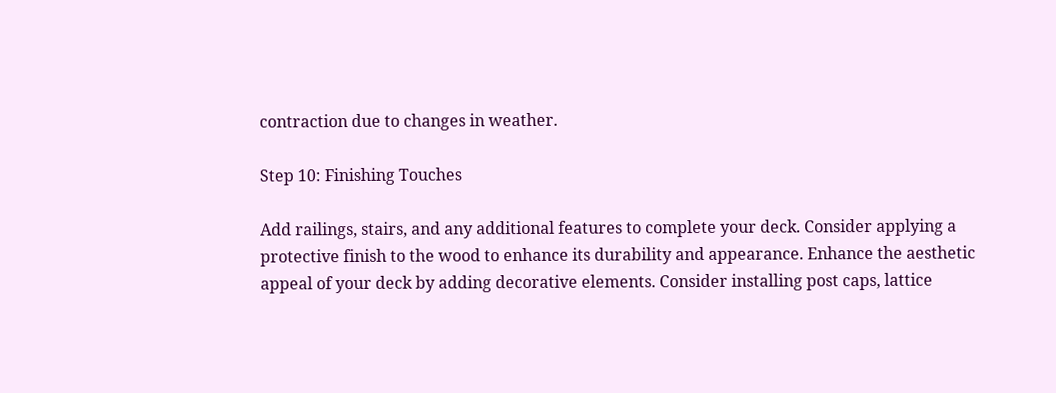contraction due to changes in weather.

Step 10: Finishing Touches

Add railings, stairs, and any additional features to complete your deck. Consider applying a protective finish to the wood to enhance its durability and appearance. Enhance the aesthetic appeal of your deck by adding decorative elements. Consider installing post caps, lattice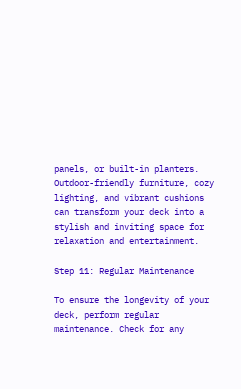panels, or built-in planters. Outdoor-friendly furniture, cozy lighting, and vibrant cushions can transform your deck into a stylish and inviting space for relaxation and entertainment.

Step 11: Regular Maintenance

To ensure the longevity of your deck, perform regular maintenance. Check for any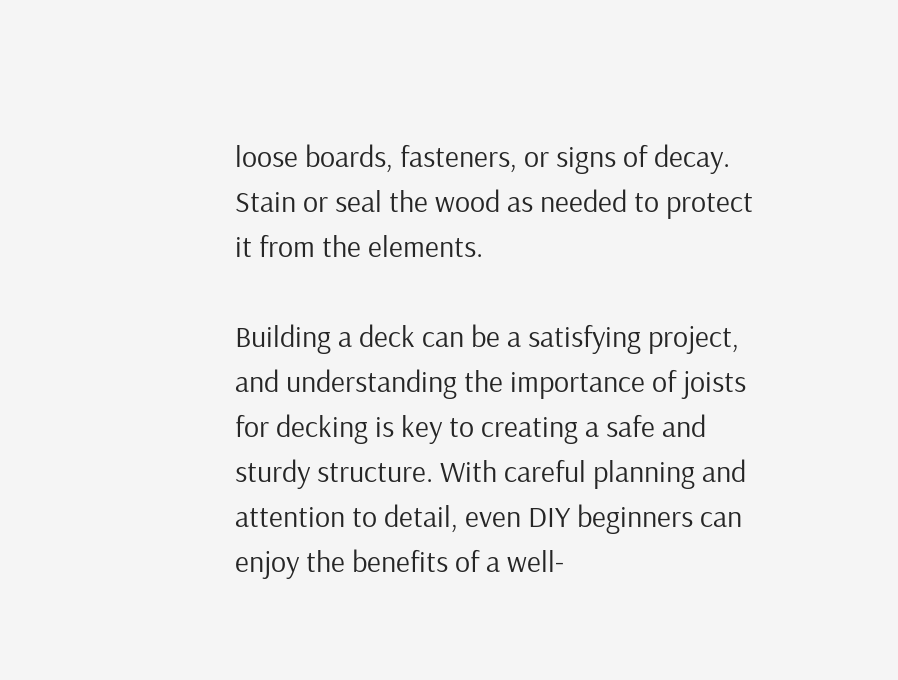loose boards, fasteners, or signs of decay. Stain or seal the wood as needed to protect it from the elements.

Building a deck can be a satisfying project, and understanding the importance of joists for decking is key to creating a safe and sturdy structure. With careful planning and attention to detail, even DIY beginners can enjoy the benefits of a well-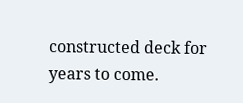constructed deck for years to come.